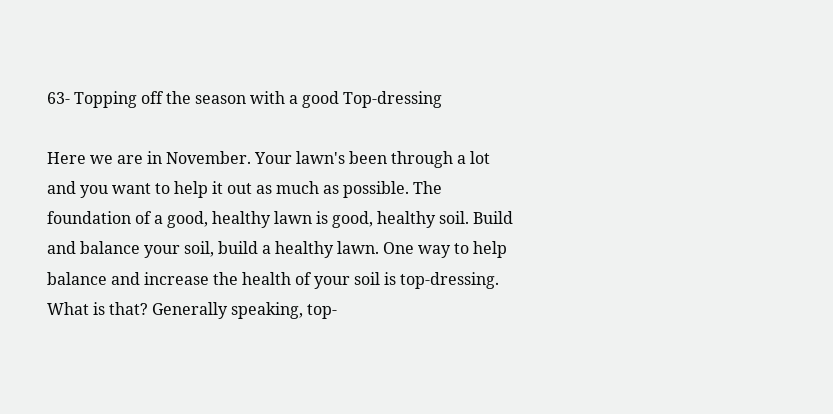63- Topping off the season with a good Top-dressing

Here we are in November. Your lawn's been through a lot and you want to help it out as much as possible. The foundation of a good, healthy lawn is good, healthy soil. Build and balance your soil, build a healthy lawn. One way to help balance and increase the health of your soil is top-dressing. What is that? Generally speaking, top-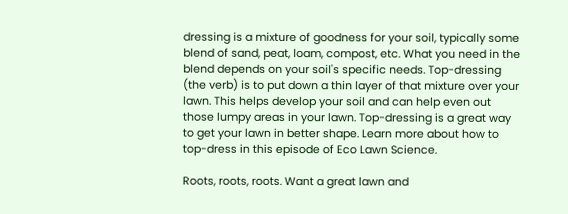dressing is a mixture of goodness for your soil, typically some blend of sand, peat, loam, compost, etc. What you need in the blend depends on your soil's specific needs. Top-dressing (the verb) is to put down a thin layer of that mixture over your lawn. This helps develop your soil and can help even out those lumpy areas in your lawn. Top-dressing is a great way to get your lawn in better shape. Learn more about how to top-dress in this episode of Eco Lawn Science.

Roots, roots, roots. Want a great lawn and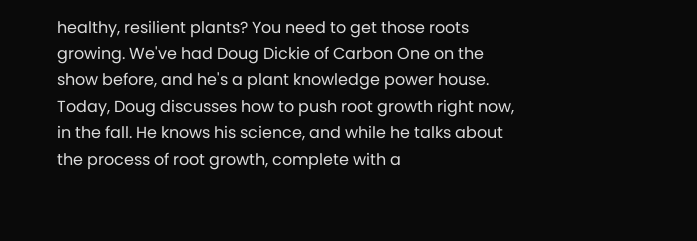healthy, resilient plants? You need to get those roots growing. We've had Doug Dickie of Carbon One on the show before, and he's a plant knowledge power house. Today, Doug discusses how to push root growth right now, in the fall. He knows his science, and while he talks about the process of root growth, complete with a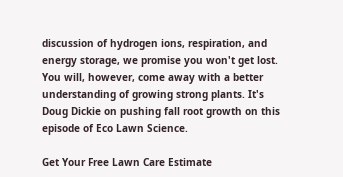discussion of hydrogen ions, respiration, and energy storage, we promise you won't get lost. You will, however, come away with a better understanding of growing strong plants. It's Doug Dickie on pushing fall root growth on this episode of Eco Lawn Science.

Get Your Free Lawn Care Estimate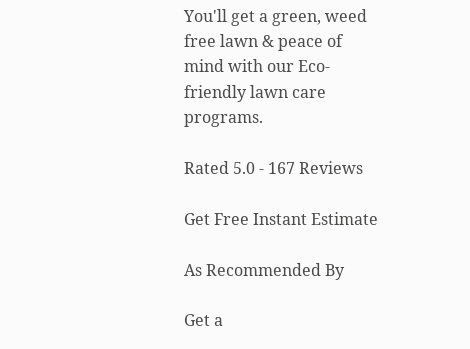You'll get a green, weed free lawn & peace of mind with our Eco-friendly lawn care programs.

Rated 5.0 - 167 Reviews

Get Free Instant Estimate

As Recommended By

Get a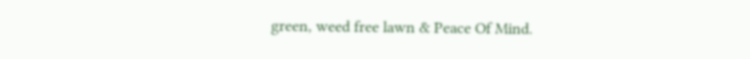green, weed free lawn & Peace Of Mind.